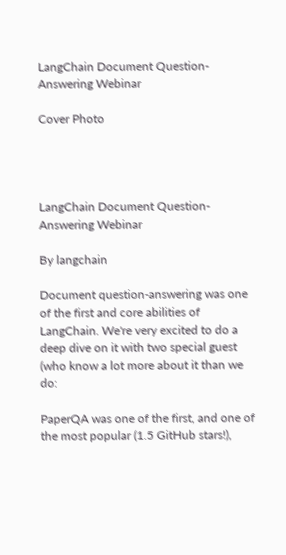LangChain Document Question-Answering Webinar

Cover Photo




LangChain Document Question-Answering Webinar

By langchain

Document question-answering was one of the first and core abilities of LangChain. We're very excited to do a deep dive on it with two special guest (who know a lot more about it than we do:

PaperQA was one of the first, and one of the most popular (1.5 GitHub stars!),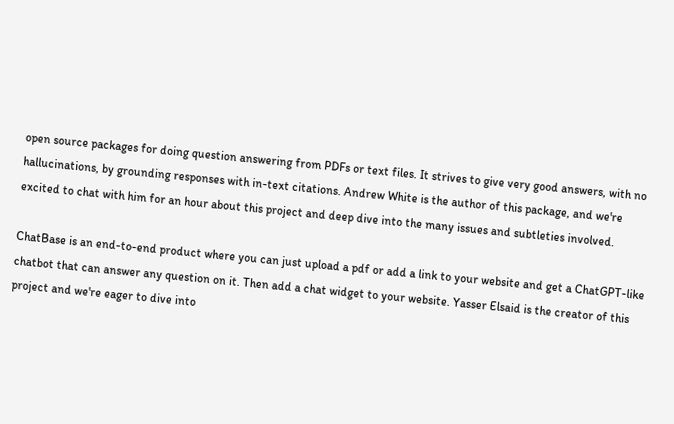open source packages for doing question answering from PDFs or text files. It strives to give very good answers, with no hallucinations, by grounding responses with in-text citations. Andrew White is the author of this package, and we're excited to chat with him for an hour about this project and deep dive into the many issues and subtleties involved.

ChatBase is an end-to-end product where you can just upload a pdf or add a link to your website and get a ChatGPT-like chatbot that can answer any question on it. Then add a chat widget to your website. Yasser Elsaid is the creator of this project and we're eager to dive into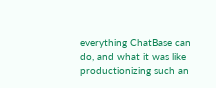everything ChatBase can do, and what it was like productionizing such an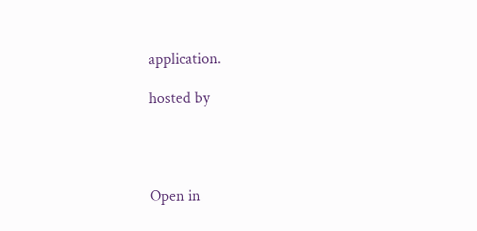application.

hosted by




Open in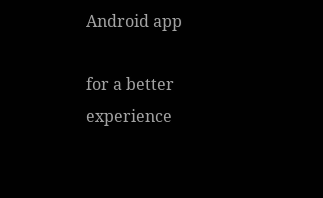Android app

for a better experience